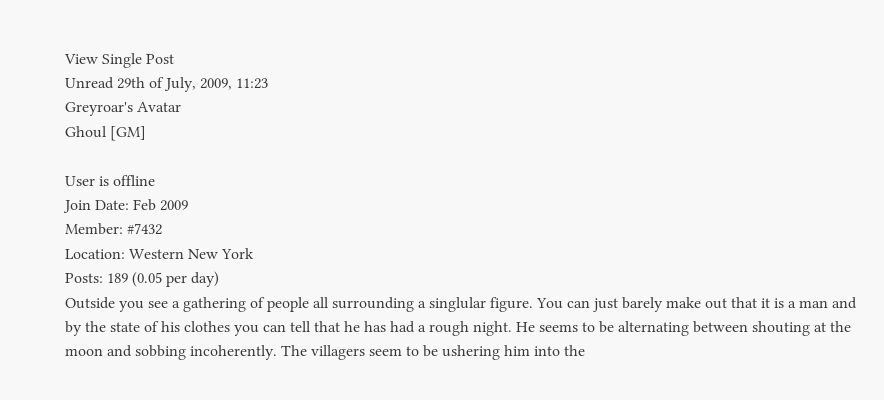View Single Post
Unread 29th of July, 2009, 11:23
Greyroar's Avatar
Ghoul [GM]

User is offline
Join Date: Feb 2009
Member: #7432
Location: Western New York
Posts: 189 (0.05 per day)
Outside you see a gathering of people all surrounding a singlular figure. You can just barely make out that it is a man and by the state of his clothes you can tell that he has had a rough night. He seems to be alternating between shouting at the moon and sobbing incoherently. The villagers seem to be ushering him into the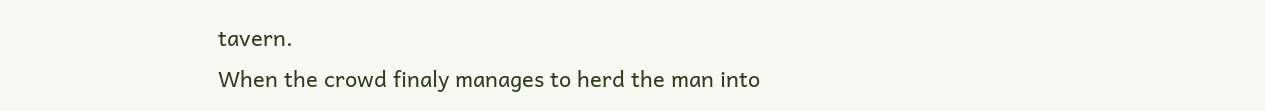tavern.
When the crowd finaly manages to herd the man into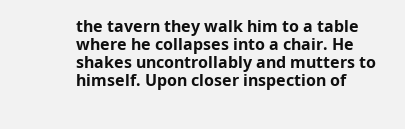the tavern they walk him to a table where he collapses into a chair. He shakes uncontrollably and mutters to himself. Upon closer inspection of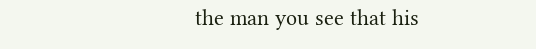the man you see that his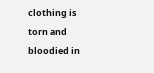clothing is torn and bloodied in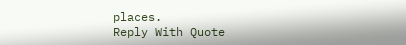places.
Reply With Quote